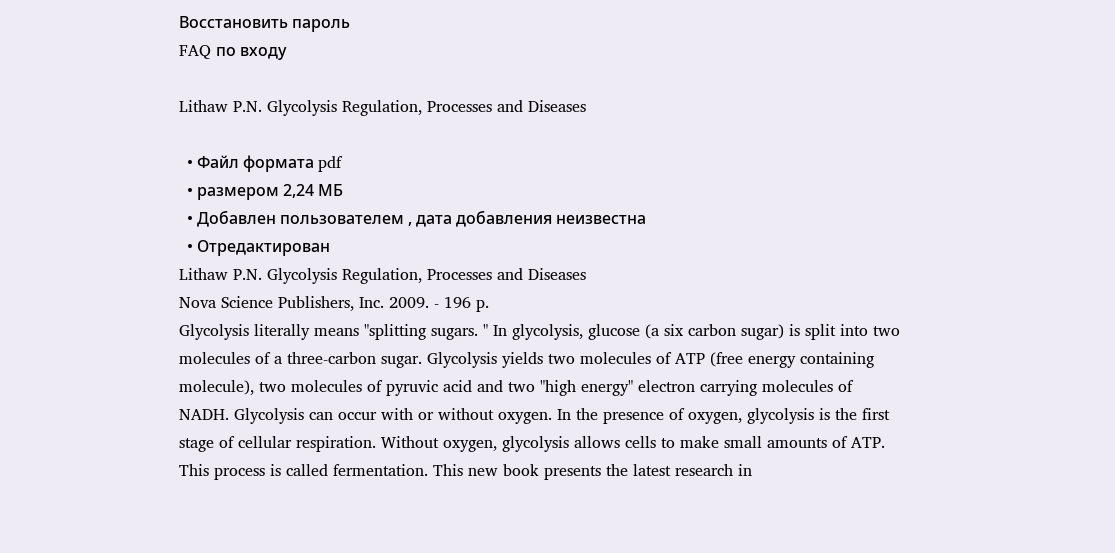Восстановить пароль
FAQ по входу

Lithaw P.N. Glycolysis Regulation, Processes and Diseases

  • Файл формата pdf
  • размером 2,24 МБ
  • Добавлен пользователем , дата добавления неизвестна
  • Отредактирован
Lithaw P.N. Glycolysis Regulation, Processes and Diseases
Nova Science Publishers, Inc. 2009. - 196 p.
Glycolysis literally means "splitting sugars. " In glycolysis, glucose (a six carbon sugar) is split into two molecules of a three-carbon sugar. Glycolysis yields two molecules of ATP (free energy containing molecule), two molecules of pyruvic acid and two "high energy" electron carrying molecules of NADH. Glycolysis can occur with or without oxygen. In the presence of oxygen, glycolysis is the first stage of cellular respiration. Without oxygen, glycolysis allows cells to make small amounts of ATP. This process is called fermentation. This new book presents the latest research in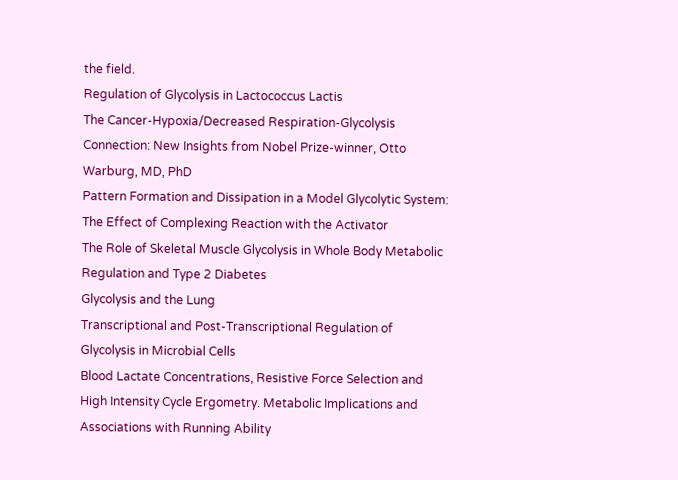the field.
Regulation of Glycolysis in Lactococcus Lactis
The Cancer-Hypoxia/Decreased Respiration-Glycolysis Connection: New Insights from Nobel Prize-winner, Otto Warburg, MD, PhD
Pattern Formation and Dissipation in a Model Glycolytic System: The Effect of Complexing Reaction with the Activator
The Role of Skeletal Muscle Glycolysis in Whole Body Metabolic Regulation and Type 2 Diabetes
Glycolysis and the Lung
Transcriptional and Post-Transcriptional Regulation of Glycolysis in Microbial Cells
Blood Lactate Concentrations, Resistive Force Selection and High Intensity Cycle Ergometry. Metabolic Implications and Associations with Running Ability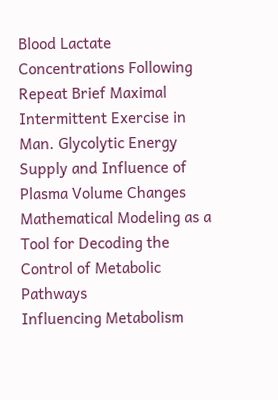Blood Lactate Concentrations Following Repeat Brief Maximal Intermittent Exercise in Man. Glycolytic Energy Supply and Influence of Plasma Volume Changes
Mathematical Modeling as a Tool for Decoding the Control of Metabolic Pathways
Influencing Metabolism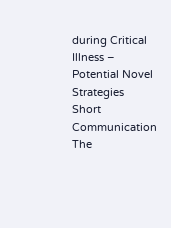during Critical Illness – Potential Novel Strategies
Short Communication
The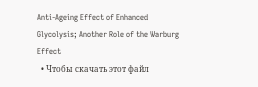Anti-Ageing Effect of Enhanced Glycolysis; Another Role of the Warburg Effect
  • Чтобы скачать этот файл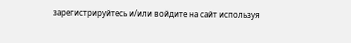зарегистрируйтесь и/или войдите на сайт используя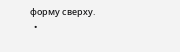форму сверху.
  •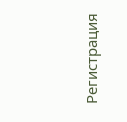Регистрация